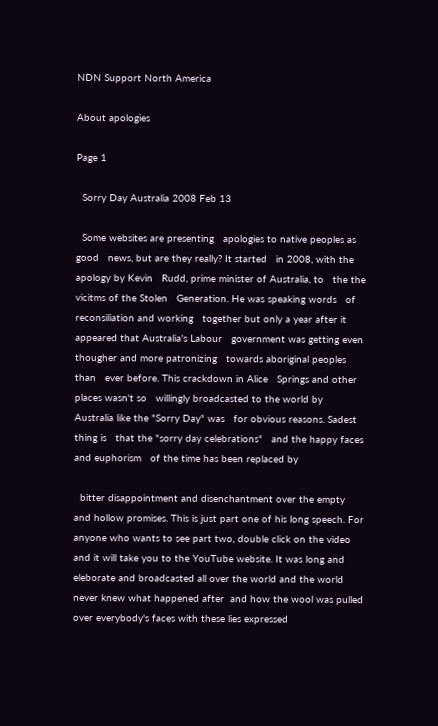NDN Support North America

About apologies

Page 1

  Sorry Day Australia 2008 Feb 13

  Some websites are presenting   apologies to native peoples as good   news, but are they really? It started   in 2008, with the apology by Kevin   Rudd, prime minister of Australia, to   the the vicitms of the Stolen   Generation. He was speaking words   of reconsiliation and working   together but only a year after it   appeared that Australia's Labour   government was getting even   thougher and more patronizing   towards aboriginal peoples than   ever before. This crackdown in Alice   Springs and other places wasn't so   willingly broadcasted to the world by   Australia like the "Sorry Day" was   for obvious reasons. Sadest thing is   that the "sorry day celebrations"   and the happy faces and euphorism   of the time has been replaced by

  bitter disappointment and disenchantment over the empty and hollow promises. This is just part one of his long speech. For anyone who wants to see part two, double click on the video and it will take you to the YouTube website. It was long and eleborate and broadcasted all over the world and the world never knew what happened after  and how the wool was pulled over everybody's faces with these lies expressed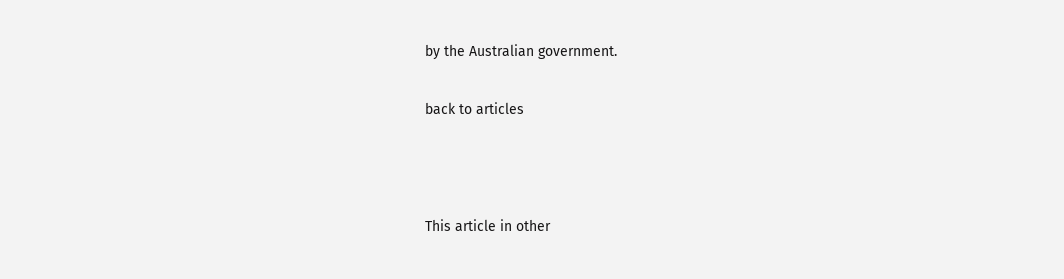by the Australian government.

back to articles



This article in other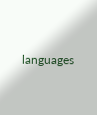languages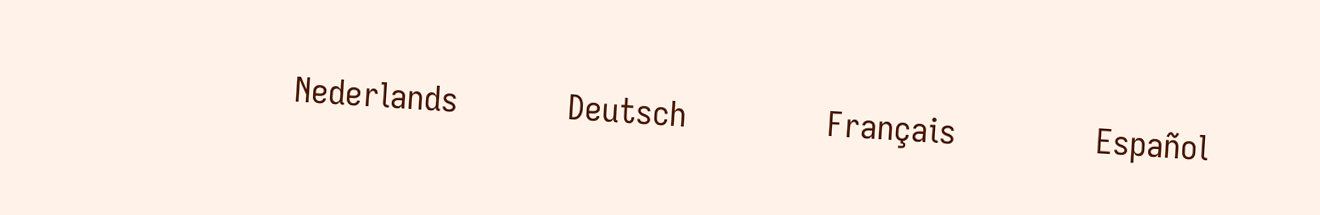Nederlands           Deutsch              Français              Español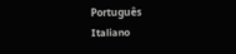Português             Italiano